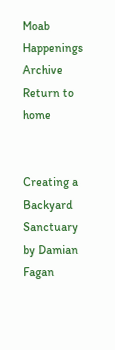Moab Happenings Archive
Return to home


Creating a Backyard Sanctuary
by Damian Fagan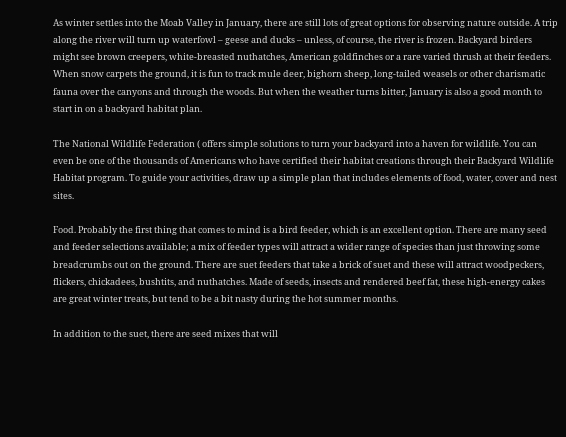As winter settles into the Moab Valley in January, there are still lots of great options for observing nature outside. A trip along the river will turn up waterfowl – geese and ducks – unless, of course, the river is frozen. Backyard birders might see brown creepers, white-breasted nuthatches, American goldfinches or a rare varied thrush at their feeders. When snow carpets the ground, it is fun to track mule deer, bighorn sheep, long-tailed weasels or other charismatic fauna over the canyons and through the woods. But when the weather turns bitter, January is also a good month to start in on a backyard habitat plan.

The National Wildlife Federation ( offers simple solutions to turn your backyard into a haven for wildlife. You can even be one of the thousands of Americans who have certified their habitat creations through their Backyard Wildlife Habitat program. To guide your activities, draw up a simple plan that includes elements of food, water, cover and nest sites.

Food. Probably the first thing that comes to mind is a bird feeder, which is an excellent option. There are many seed and feeder selections available; a mix of feeder types will attract a wider range of species than just throwing some breadcrumbs out on the ground. There are suet feeders that take a brick of suet and these will attract woodpeckers, flickers, chickadees, bushtits, and nuthatches. Made of seeds, insects and rendered beef fat, these high-energy cakes are great winter treats, but tend to be a bit nasty during the hot summer months.

In addition to the suet, there are seed mixes that will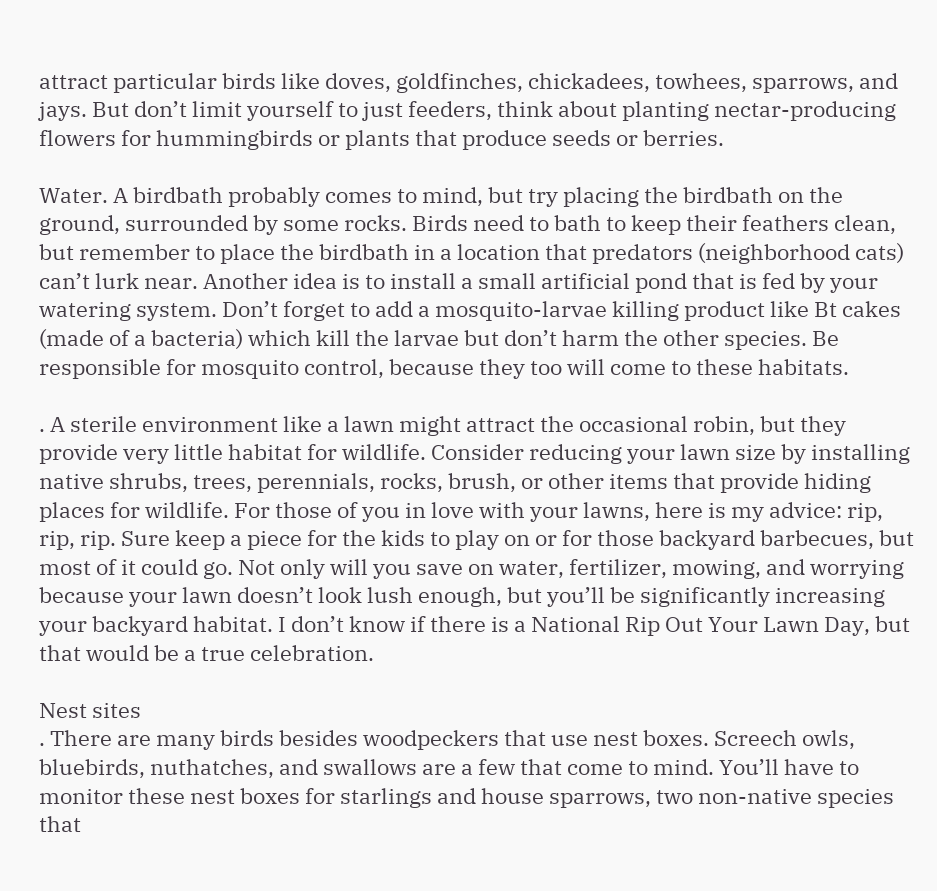attract particular birds like doves, goldfinches, chickadees, towhees, sparrows, and jays. But don’t limit yourself to just feeders, think about planting nectar-producing flowers for hummingbirds or plants that produce seeds or berries.

Water. A birdbath probably comes to mind, but try placing the birdbath on the ground, surrounded by some rocks. Birds need to bath to keep their feathers clean, but remember to place the birdbath in a location that predators (neighborhood cats) can’t lurk near. Another idea is to install a small artificial pond that is fed by your watering system. Don’t forget to add a mosquito-larvae killing product like Bt cakes (made of a bacteria) which kill the larvae but don’t harm the other species. Be responsible for mosquito control, because they too will come to these habitats.

. A sterile environment like a lawn might attract the occasional robin, but they provide very little habitat for wildlife. Consider reducing your lawn size by installing native shrubs, trees, perennials, rocks, brush, or other items that provide hiding places for wildlife. For those of you in love with your lawns, here is my advice: rip, rip, rip. Sure keep a piece for the kids to play on or for those backyard barbecues, but most of it could go. Not only will you save on water, fertilizer, mowing, and worrying because your lawn doesn’t look lush enough, but you’ll be significantly increasing your backyard habitat. I don’t know if there is a National Rip Out Your Lawn Day, but that would be a true celebration.

Nest sites
. There are many birds besides woodpeckers that use nest boxes. Screech owls, bluebirds, nuthatches, and swallows are a few that come to mind. You’ll have to monitor these nest boxes for starlings and house sparrows, two non-native species that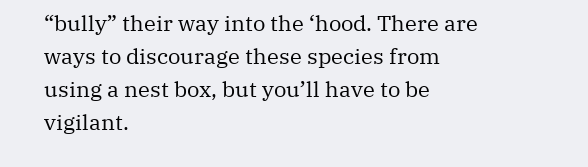“bully” their way into the ‘hood. There are ways to discourage these species from using a nest box, but you’ll have to be vigilant.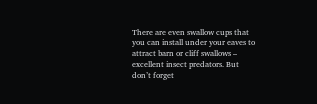There are even swallow cups that you can install under your eaves to attract barn or cliff swallows – excellent insect predators. But don’t forget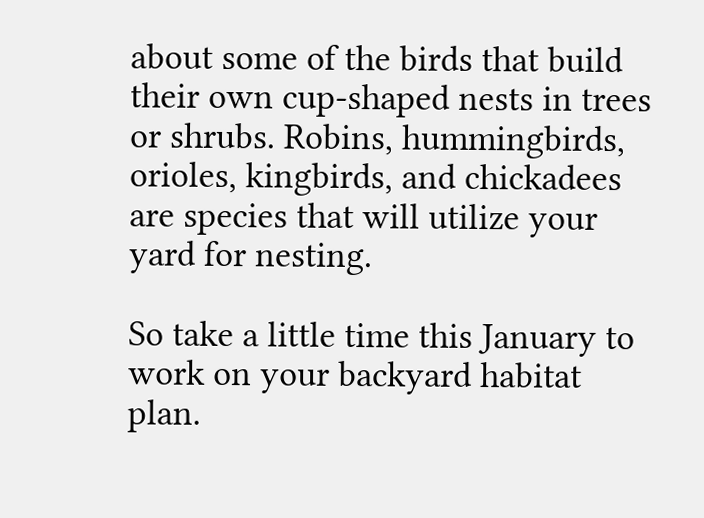about some of the birds that build their own cup-shaped nests in trees or shrubs. Robins, hummingbirds, orioles, kingbirds, and chickadees are species that will utilize your yard for nesting.

So take a little time this January to work on your backyard habitat plan.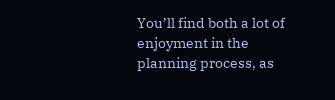You’ll find both a lot of enjoyment in the planning process, as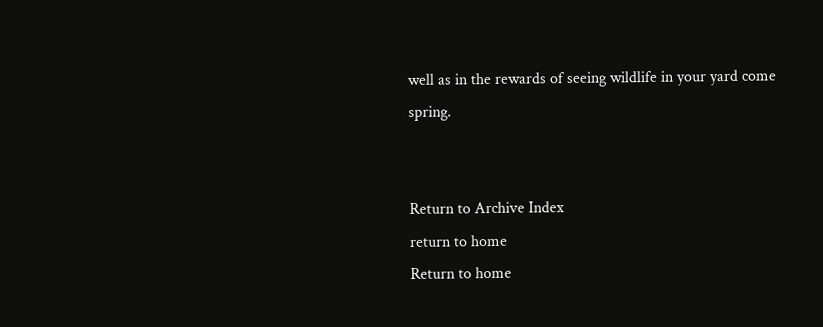well as in the rewards of seeing wildlife in your yard come spring.


Return to Archive Index
return to home
Return to home